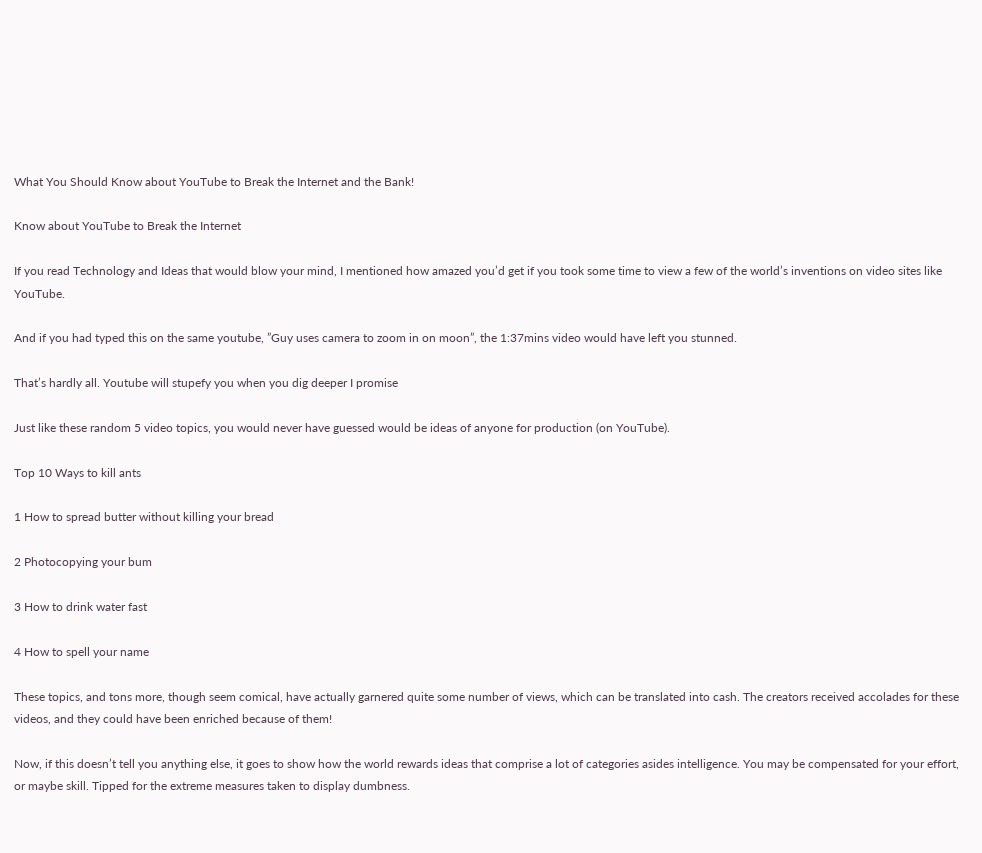What You Should Know about YouTube to Break the Internet and the Bank!

Know about YouTube to Break the Internet

If you read Technology and Ideas that would blow your mind, I mentioned how amazed you’d get if you took some time to view a few of the world’s inventions on video sites like YouTube.

And if you had typed this on the same youtube, ”Guy uses camera to zoom in on moon”, the 1:37mins video would have left you stunned.

That’s hardly all. Youtube will stupefy you when you dig deeper I promise

Just like these random 5 video topics, you would never have guessed would be ideas of anyone for production (on YouTube).

Top 10 Ways to kill ants

1 How to spread butter without killing your bread

2 Photocopying your bum

3 How to drink water fast

4 How to spell your name

These topics, and tons more, though seem comical, have actually garnered quite some number of views, which can be translated into cash. The creators received accolades for these videos, and they could have been enriched because of them!

Now, if this doesn’t tell you anything else, it goes to show how the world rewards ideas that comprise a lot of categories asides intelligence. You may be compensated for your effort, or maybe skill. Tipped for the extreme measures taken to display dumbness.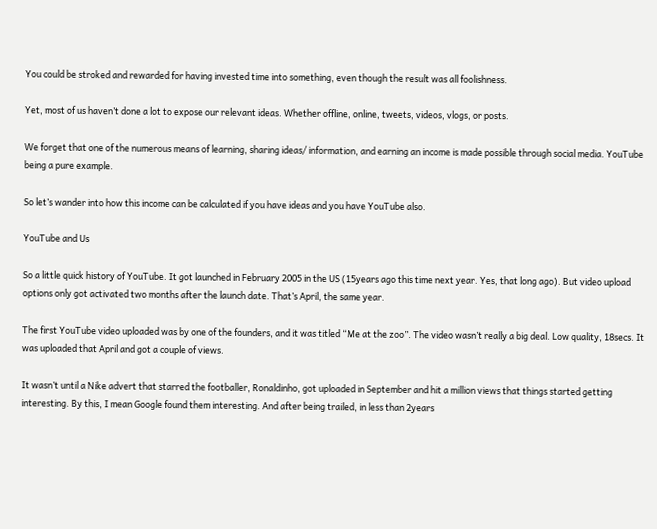You could be stroked and rewarded for having invested time into something, even though the result was all foolishness.

Yet, most of us haven’t done a lot to expose our relevant ideas. Whether offline, online, tweets, videos, vlogs, or posts.

We forget that one of the numerous means of learning, sharing ideas/ information, and earning an income is made possible through social media. YouTube being a pure example.

So let’s wander into how this income can be calculated if you have ideas and you have YouTube also.

YouTube and Us

So a little quick history of YouTube. It got launched in February 2005 in the US (15years ago this time next year. Yes, that long ago). But video upload options only got activated two months after the launch date. That’s April, the same year.

The first YouTube video uploaded was by one of the founders, and it was titled “Me at the zoo”. The video wasn’t really a big deal. Low quality, 18secs. It was uploaded that April and got a couple of views.

It wasn’t until a Nike advert that starred the footballer, Ronaldinho, got uploaded in September and hit a million views that things started getting interesting. By this, I mean Google found them interesting. And after being trailed, in less than 2years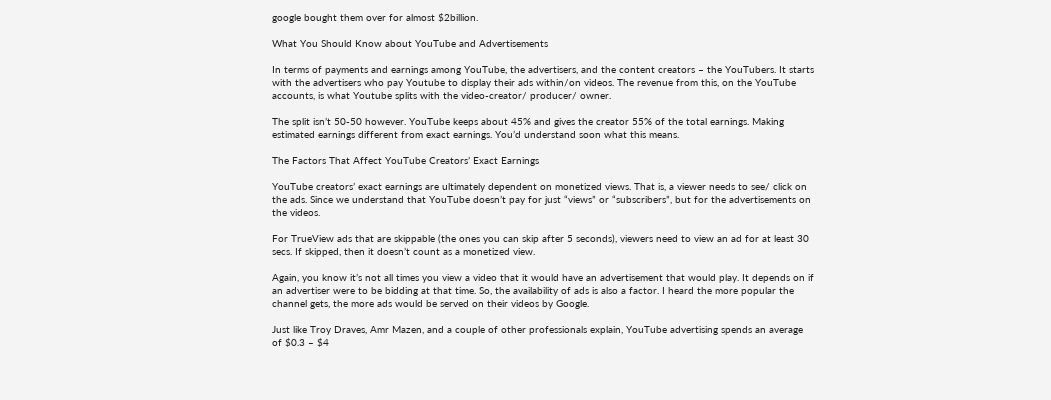google bought them over for almost $2billion.

What You Should Know about YouTube and Advertisements

In terms of payments and earnings among YouTube, the advertisers, and the content creators – the YouTubers. It starts with the advertisers who pay Youtube to display their ads within/on videos. The revenue from this, on the YouTube accounts, is what Youtube splits with the video-creator/ producer/ owner.

The split isn’t 50-50 however. YouTube keeps about 45% and gives the creator 55% of the total earnings. Making estimated earnings different from exact earnings. You’d understand soon what this means.

The Factors That Affect YouTube Creators’ Exact Earnings

YouTube creators’ exact earnings are ultimately dependent on monetized views. That is, a viewer needs to see/ click on the ads. Since we understand that YouTube doesn’t pay for just “views” or “subscribers”, but for the advertisements on the videos.

For TrueView ads that are skippable (the ones you can skip after 5 seconds), viewers need to view an ad for at least 30 secs. If skipped, then it doesn’t count as a monetized view.

Again, you know it’s not all times you view a video that it would have an advertisement that would play. It depends on if an advertiser were to be bidding at that time. So, the availability of ads is also a factor. I heard the more popular the channel gets, the more ads would be served on their videos by Google.

Just like Troy Draves, Amr Mazen, and a couple of other professionals explain, YouTube advertising spends an average of $0.3 – $4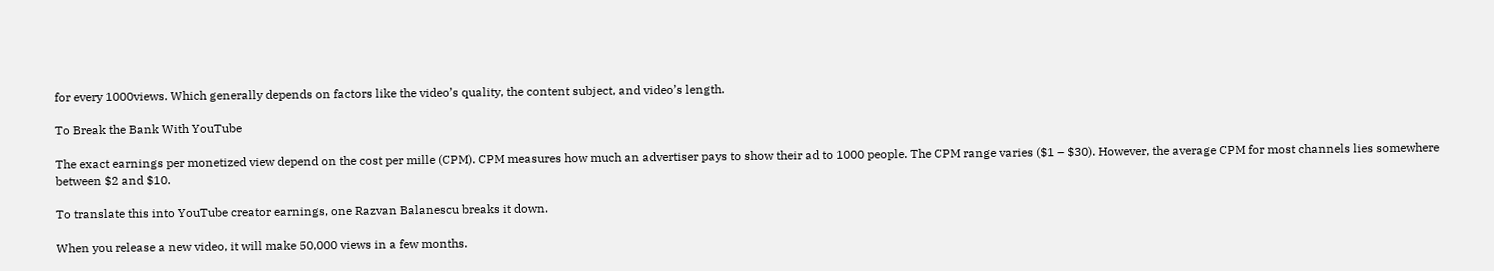for every 1000views. Which generally depends on factors like the video’s quality, the content subject, and video’s length.

To Break the Bank With YouTube

The exact earnings per monetized view depend on the cost per mille (CPM). CPM measures how much an advertiser pays to show their ad to 1000 people. The CPM range varies ($1 – $30). However, the average CPM for most channels lies somewhere between $2 and $10.

To translate this into YouTube creator earnings, one Razvan Balanescu breaks it down.

When you release a new video, it will make 50,000 views in a few months.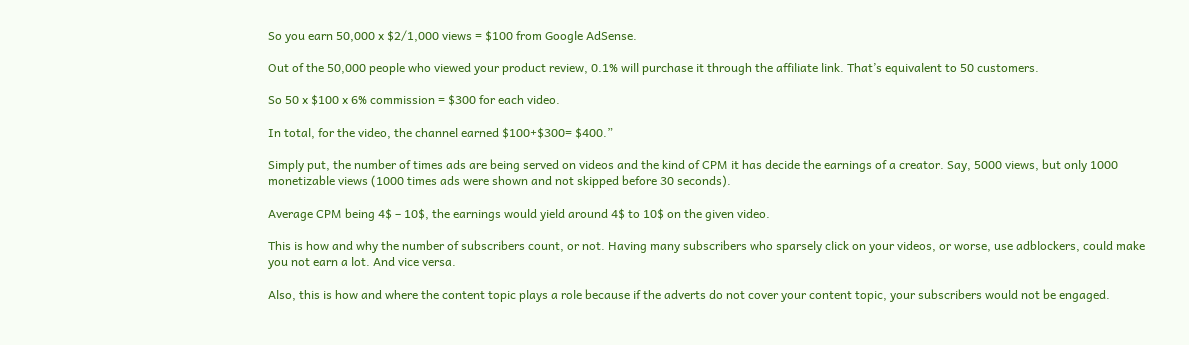So you earn 50,000 x $2/1,000 views = $100 from Google AdSense.

Out of the 50,000 people who viewed your product review, 0.1% will purchase it through the affiliate link. That’s equivalent to 50 customers.

So 50 x $100 x 6% commission = $300 for each video.

In total, for the video, the channel earned $100+$300= $400.”

Simply put, the number of times ads are being served on videos and the kind of CPM it has decide the earnings of a creator. Say, 5000 views, but only 1000 monetizable views (1000 times ads were shown and not skipped before 30 seconds).

Average CPM being 4$ – 10$, the earnings would yield around 4$ to 10$ on the given video.

This is how and why the number of subscribers count, or not. Having many subscribers who sparsely click on your videos, or worse, use adblockers, could make you not earn a lot. And vice versa.

Also, this is how and where the content topic plays a role because if the adverts do not cover your content topic, your subscribers would not be engaged.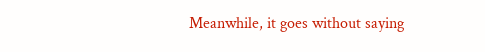Meanwhile, it goes without saying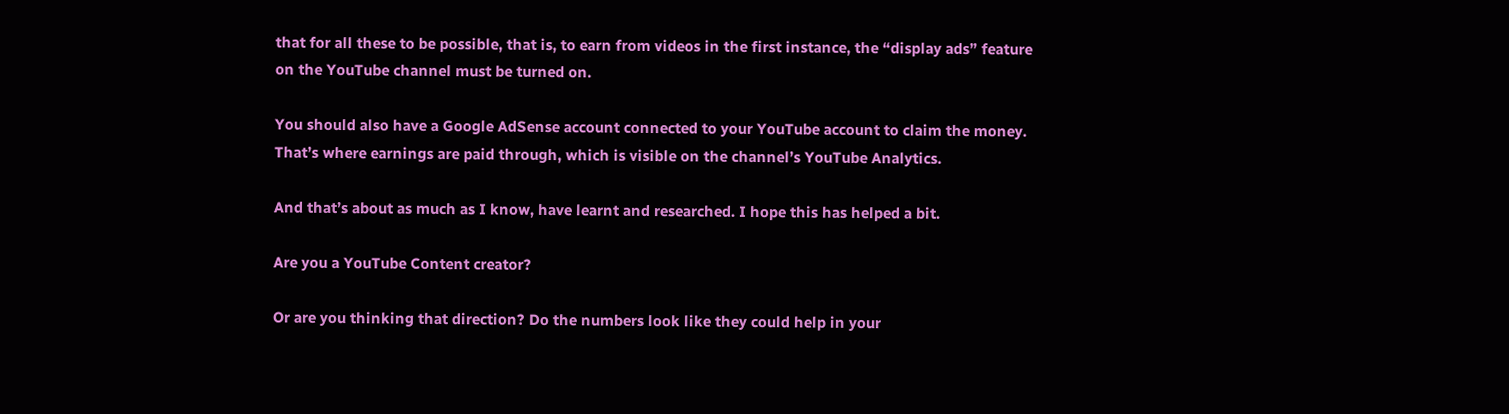that for all these to be possible, that is, to earn from videos in the first instance, the “display ads” feature on the YouTube channel must be turned on.

You should also have a Google AdSense account connected to your YouTube account to claim the money. That’s where earnings are paid through, which is visible on the channel’s YouTube Analytics.

And that’s about as much as I know, have learnt and researched. I hope this has helped a bit.

Are you a YouTube Content creator?

Or are you thinking that direction? Do the numbers look like they could help in your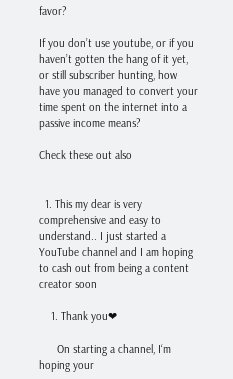favor?

If you don’t use youtube, or if you haven’t gotten the hang of it yet, or still subscriber hunting, how have you managed to convert your time spent on the internet into a passive income means?

Check these out also


  1. This my dear is very comprehensive and easy to understand.. I just started a YouTube channel and I am hoping to cash out from being a content creator soon

    1. Thank you❤

      On starting a channel, I‘m hoping your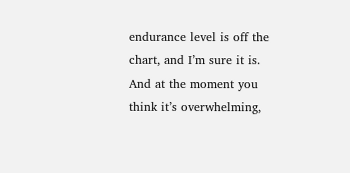endurance level is off the chart, and I’m sure it is. And at the moment you think it’s overwhelming,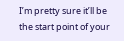I’m pretty sure it’ll be the start point of your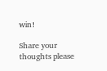win!

Share your thoughts please